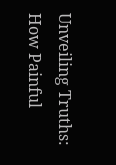Unveiling Truths: How Painful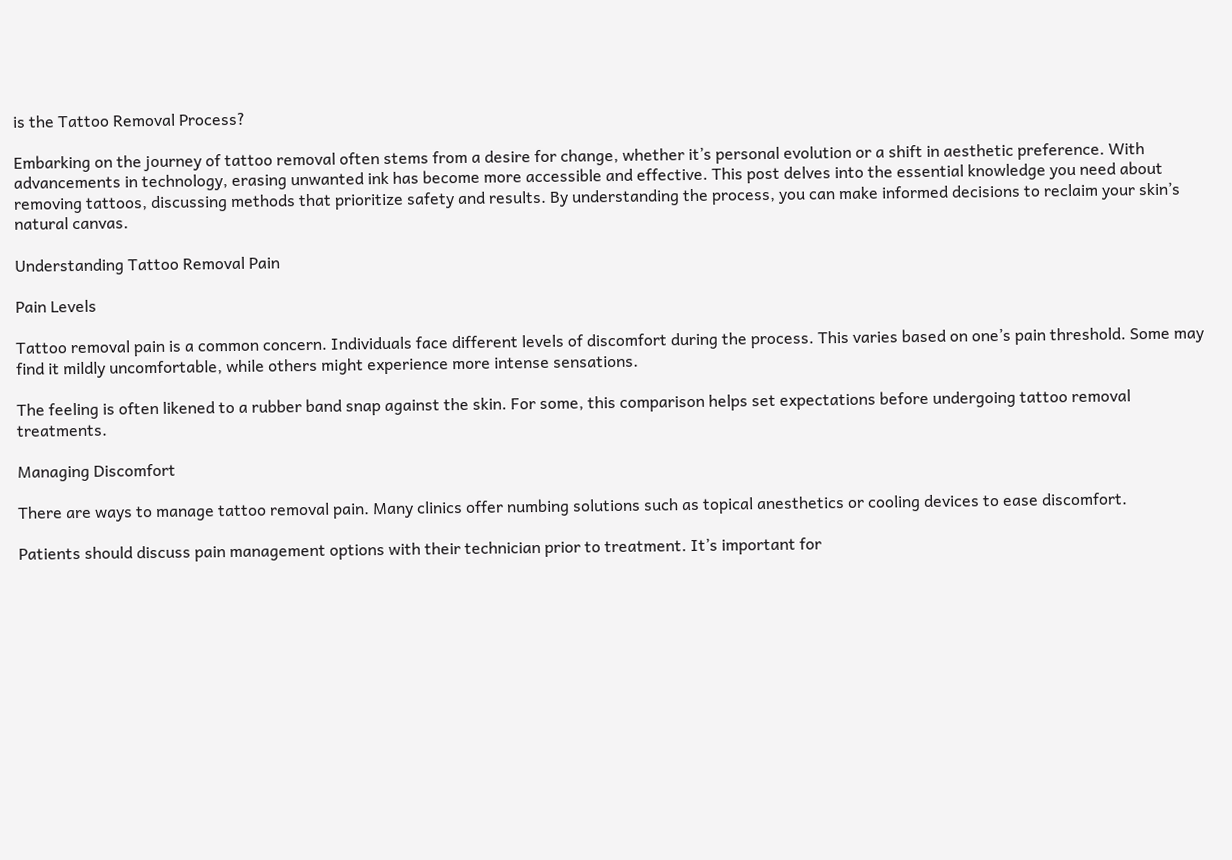is the Tattoo Removal Process?

Embarking on the journey of tattoo removal often stems from a desire for change, whether it’s personal evolution or a shift in aesthetic preference. With advancements in technology, erasing unwanted ink has become more accessible and effective. This post delves into the essential knowledge you need about removing tattoos, discussing methods that prioritize safety and results. By understanding the process, you can make informed decisions to reclaim your skin’s natural canvas.

Understanding Tattoo Removal Pain

Pain Levels

Tattoo removal pain is a common concern. Individuals face different levels of discomfort during the process. This varies based on one’s pain threshold. Some may find it mildly uncomfortable, while others might experience more intense sensations.

The feeling is often likened to a rubber band snap against the skin. For some, this comparison helps set expectations before undergoing tattoo removal treatments.

Managing Discomfort

There are ways to manage tattoo removal pain. Many clinics offer numbing solutions such as topical anesthetics or cooling devices to ease discomfort.

Patients should discuss pain management options with their technician prior to treatment. It’s important for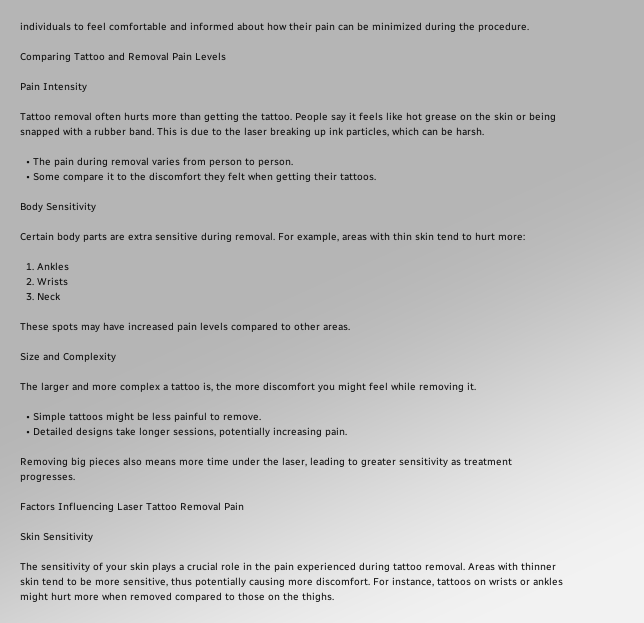individuals to feel comfortable and informed about how their pain can be minimized during the procedure.

Comparing Tattoo and Removal Pain Levels

Pain Intensity

Tattoo removal often hurts more than getting the tattoo. People say it feels like hot grease on the skin or being snapped with a rubber band. This is due to the laser breaking up ink particles, which can be harsh.

  • The pain during removal varies from person to person.
  • Some compare it to the discomfort they felt when getting their tattoos.

Body Sensitivity

Certain body parts are extra sensitive during removal. For example, areas with thin skin tend to hurt more:

  1. Ankles
  2. Wrists
  3. Neck

These spots may have increased pain levels compared to other areas.

Size and Complexity

The larger and more complex a tattoo is, the more discomfort you might feel while removing it.

  • Simple tattoos might be less painful to remove.
  • Detailed designs take longer sessions, potentially increasing pain.

Removing big pieces also means more time under the laser, leading to greater sensitivity as treatment progresses.

Factors Influencing Laser Tattoo Removal Pain

Skin Sensitivity

The sensitivity of your skin plays a crucial role in the pain experienced during tattoo removal. Areas with thinner skin tend to be more sensitive, thus potentially causing more discomfort. For instance, tattoos on wrists or ankles might hurt more when removed compared to those on the thighs.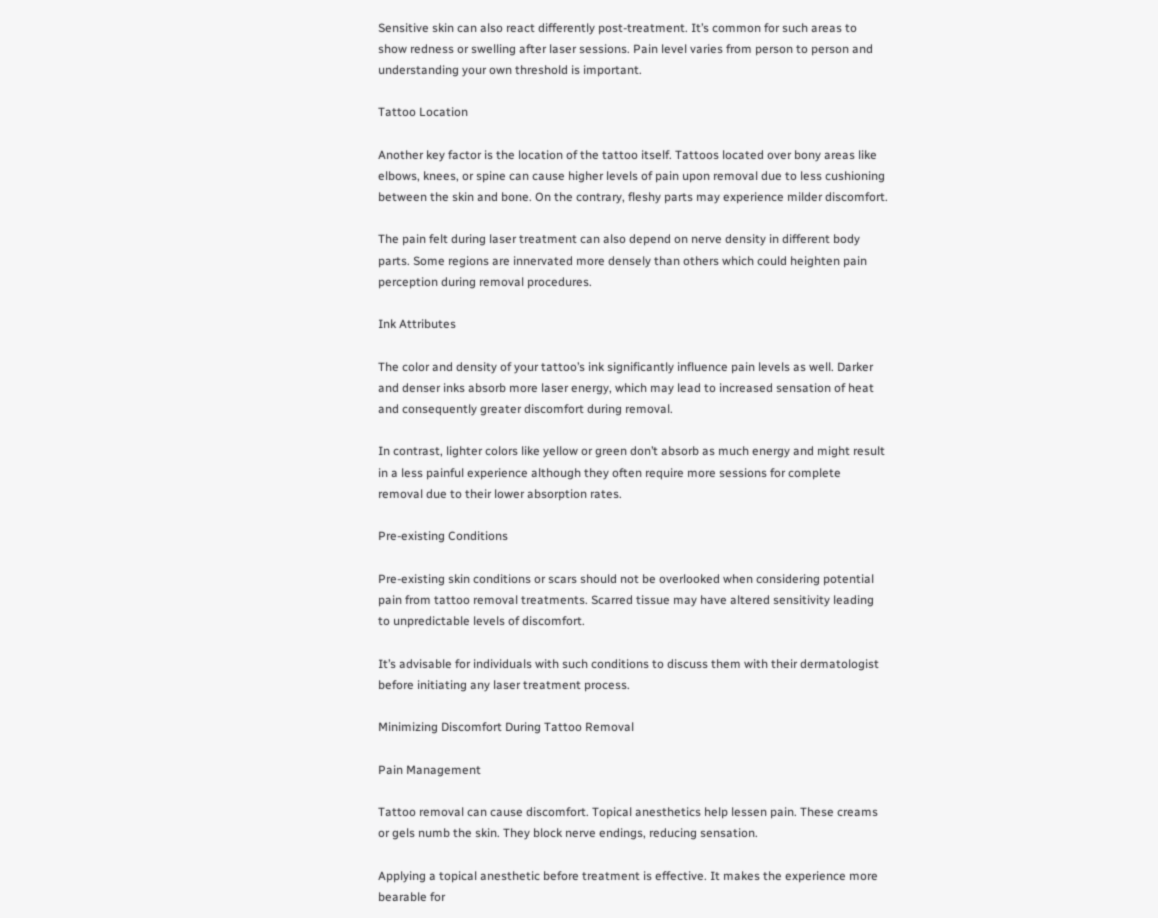Sensitive skin can also react differently post-treatment. It’s common for such areas to show redness or swelling after laser sessions. Pain level varies from person to person and understanding your own threshold is important.

Tattoo Location

Another key factor is the location of the tattoo itself. Tattoos located over bony areas like elbows, knees, or spine can cause higher levels of pain upon removal due to less cushioning between the skin and bone. On the contrary, fleshy parts may experience milder discomfort.

The pain felt during laser treatment can also depend on nerve density in different body parts. Some regions are innervated more densely than others which could heighten pain perception during removal procedures.

Ink Attributes

The color and density of your tattoo’s ink significantly influence pain levels as well. Darker and denser inks absorb more laser energy, which may lead to increased sensation of heat and consequently greater discomfort during removal.

In contrast, lighter colors like yellow or green don’t absorb as much energy and might result in a less painful experience although they often require more sessions for complete removal due to their lower absorption rates.

Pre-existing Conditions

Pre-existing skin conditions or scars should not be overlooked when considering potential pain from tattoo removal treatments. Scarred tissue may have altered sensitivity leading to unpredictable levels of discomfort.

It’s advisable for individuals with such conditions to discuss them with their dermatologist before initiating any laser treatment process.

Minimizing Discomfort During Tattoo Removal

Pain Management

Tattoo removal can cause discomfort. Topical anesthetics help lessen pain. These creams or gels numb the skin. They block nerve endings, reducing sensation.

Applying a topical anesthetic before treatment is effective. It makes the experience more bearable for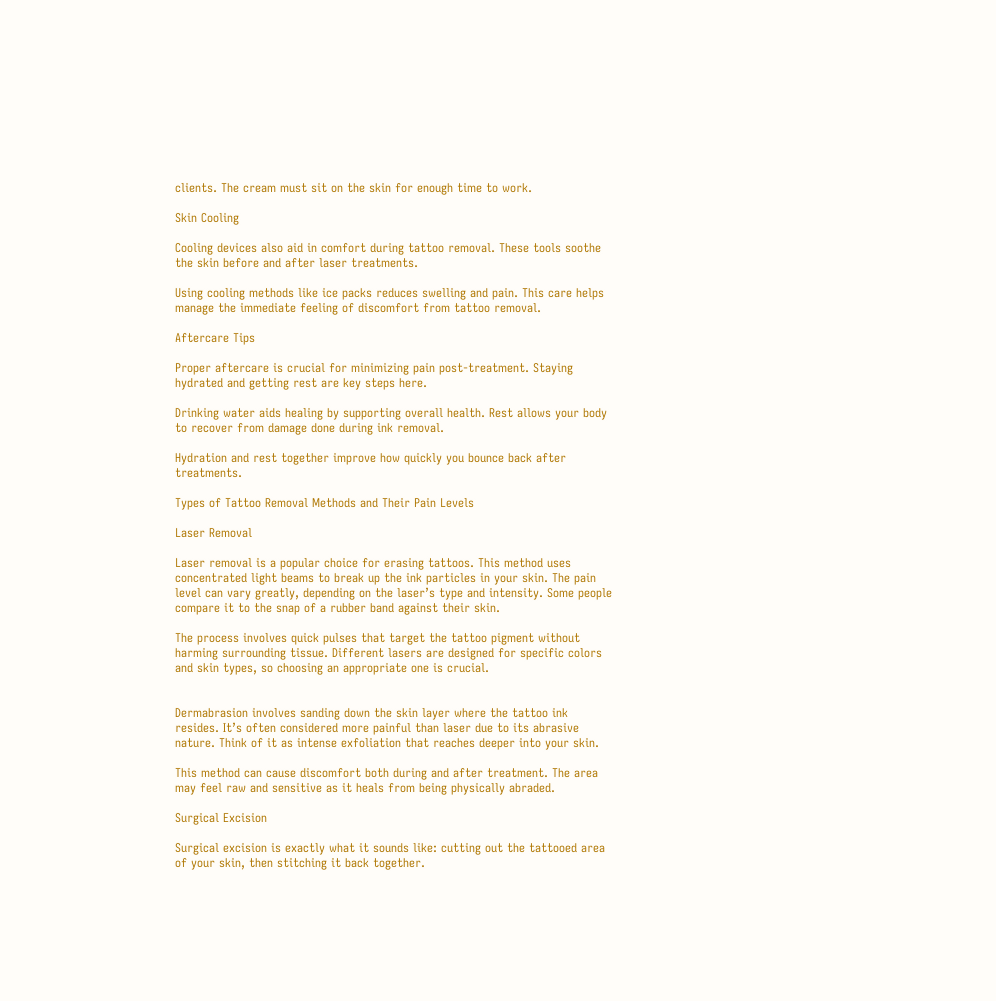clients. The cream must sit on the skin for enough time to work.

Skin Cooling

Cooling devices also aid in comfort during tattoo removal. These tools soothe the skin before and after laser treatments.

Using cooling methods like ice packs reduces swelling and pain. This care helps manage the immediate feeling of discomfort from tattoo removal.

Aftercare Tips

Proper aftercare is crucial for minimizing pain post-treatment. Staying hydrated and getting rest are key steps here.

Drinking water aids healing by supporting overall health. Rest allows your body to recover from damage done during ink removal.

Hydration and rest together improve how quickly you bounce back after treatments.

Types of Tattoo Removal Methods and Their Pain Levels

Laser Removal

Laser removal is a popular choice for erasing tattoos. This method uses concentrated light beams to break up the ink particles in your skin. The pain level can vary greatly, depending on the laser’s type and intensity. Some people compare it to the snap of a rubber band against their skin.

The process involves quick pulses that target the tattoo pigment without harming surrounding tissue. Different lasers are designed for specific colors and skin types, so choosing an appropriate one is crucial.


Dermabrasion involves sanding down the skin layer where the tattoo ink resides. It’s often considered more painful than laser due to its abrasive nature. Think of it as intense exfoliation that reaches deeper into your skin.

This method can cause discomfort both during and after treatment. The area may feel raw and sensitive as it heals from being physically abraded.

Surgical Excision

Surgical excision is exactly what it sounds like: cutting out the tattooed area of your skin, then stitching it back together.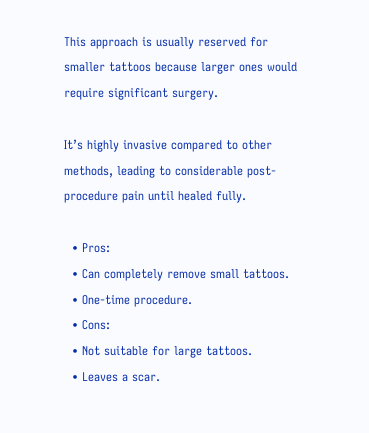This approach is usually reserved for smaller tattoos because larger ones would require significant surgery.

It’s highly invasive compared to other methods, leading to considerable post-procedure pain until healed fully.

  • Pros:
  • Can completely remove small tattoos.
  • One-time procedure.
  • Cons:
  • Not suitable for large tattoos.
  • Leaves a scar.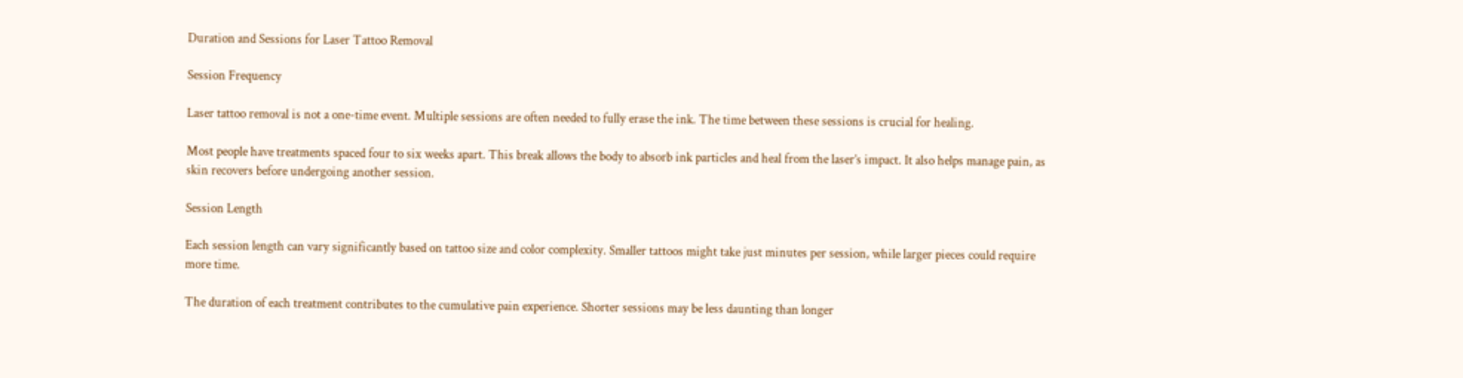Duration and Sessions for Laser Tattoo Removal

Session Frequency

Laser tattoo removal is not a one-time event. Multiple sessions are often needed to fully erase the ink. The time between these sessions is crucial for healing.

Most people have treatments spaced four to six weeks apart. This break allows the body to absorb ink particles and heal from the laser’s impact. It also helps manage pain, as skin recovers before undergoing another session.

Session Length

Each session length can vary significantly based on tattoo size and color complexity. Smaller tattoos might take just minutes per session, while larger pieces could require more time.

The duration of each treatment contributes to the cumulative pain experience. Shorter sessions may be less daunting than longer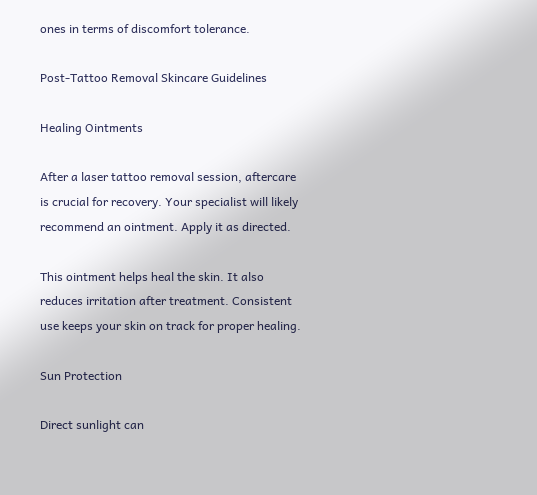ones in terms of discomfort tolerance.

Post-Tattoo Removal Skincare Guidelines

Healing Ointments

After a laser tattoo removal session, aftercare is crucial for recovery. Your specialist will likely recommend an ointment. Apply it as directed.

This ointment helps heal the skin. It also reduces irritation after treatment. Consistent use keeps your skin on track for proper healing.

Sun Protection

Direct sunlight can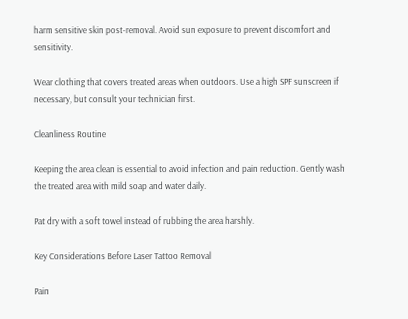harm sensitive skin post-removal. Avoid sun exposure to prevent discomfort and sensitivity.

Wear clothing that covers treated areas when outdoors. Use a high SPF sunscreen if necessary, but consult your technician first.

Cleanliness Routine

Keeping the area clean is essential to avoid infection and pain reduction. Gently wash the treated area with mild soap and water daily.

Pat dry with a soft towel instead of rubbing the area harshly.

Key Considerations Before Laser Tattoo Removal

Pain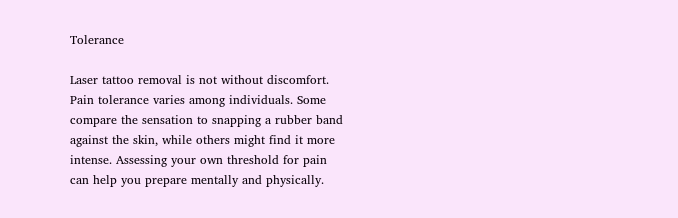Tolerance

Laser tattoo removal is not without discomfort. Pain tolerance varies among individuals. Some compare the sensation to snapping a rubber band against the skin, while others might find it more intense. Assessing your own threshold for pain can help you prepare mentally and physically.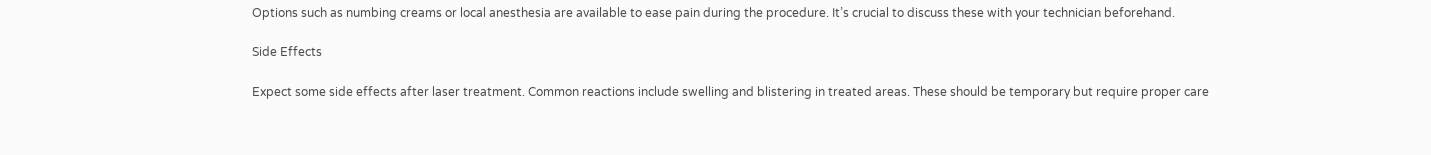Options such as numbing creams or local anesthesia are available to ease pain during the procedure. It’s crucial to discuss these with your technician beforehand.

Side Effects

Expect some side effects after laser treatment. Common reactions include swelling and blistering in treated areas. These should be temporary but require proper care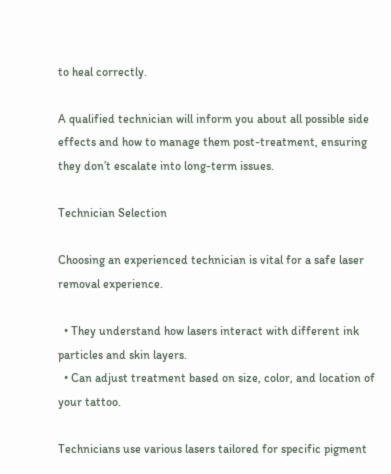to heal correctly.

A qualified technician will inform you about all possible side effects and how to manage them post-treatment, ensuring they don’t escalate into long-term issues.

Technician Selection

Choosing an experienced technician is vital for a safe laser removal experience.

  • They understand how lasers interact with different ink particles and skin layers.
  • Can adjust treatment based on size, color, and location of your tattoo.

Technicians use various lasers tailored for specific pigment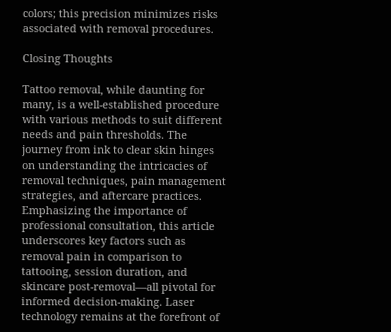colors; this precision minimizes risks associated with removal procedures.

Closing Thoughts

Tattoo removal, while daunting for many, is a well-established procedure with various methods to suit different needs and pain thresholds. The journey from ink to clear skin hinges on understanding the intricacies of removal techniques, pain management strategies, and aftercare practices. Emphasizing the importance of professional consultation, this article underscores key factors such as removal pain in comparison to tattooing, session duration, and skincare post-removal—all pivotal for informed decision-making. Laser technology remains at the forefront of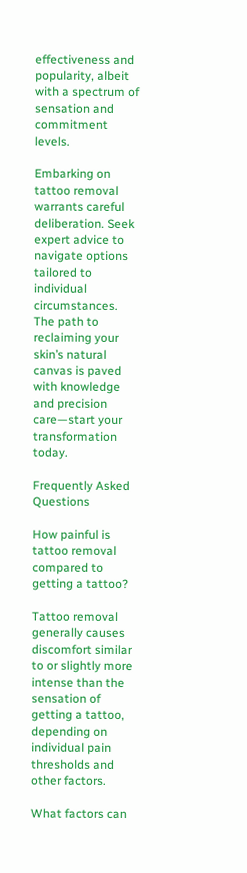effectiveness and popularity, albeit with a spectrum of sensation and commitment levels.

Embarking on tattoo removal warrants careful deliberation. Seek expert advice to navigate options tailored to individual circumstances. The path to reclaiming your skin’s natural canvas is paved with knowledge and precision care—start your transformation today.

Frequently Asked Questions

How painful is tattoo removal compared to getting a tattoo?

Tattoo removal generally causes discomfort similar to or slightly more intense than the sensation of getting a tattoo, depending on individual pain thresholds and other factors.

What factors can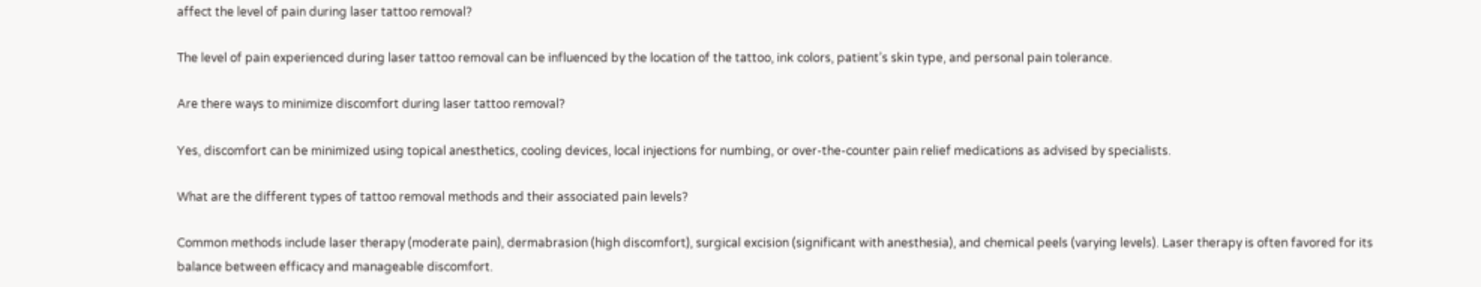affect the level of pain during laser tattoo removal?

The level of pain experienced during laser tattoo removal can be influenced by the location of the tattoo, ink colors, patient’s skin type, and personal pain tolerance.

Are there ways to minimize discomfort during laser tattoo removal?

Yes, discomfort can be minimized using topical anesthetics, cooling devices, local injections for numbing, or over-the-counter pain relief medications as advised by specialists.

What are the different types of tattoo removal methods and their associated pain levels?

Common methods include laser therapy (moderate pain), dermabrasion (high discomfort), surgical excision (significant with anesthesia), and chemical peels (varying levels). Laser therapy is often favored for its balance between efficacy and manageable discomfort.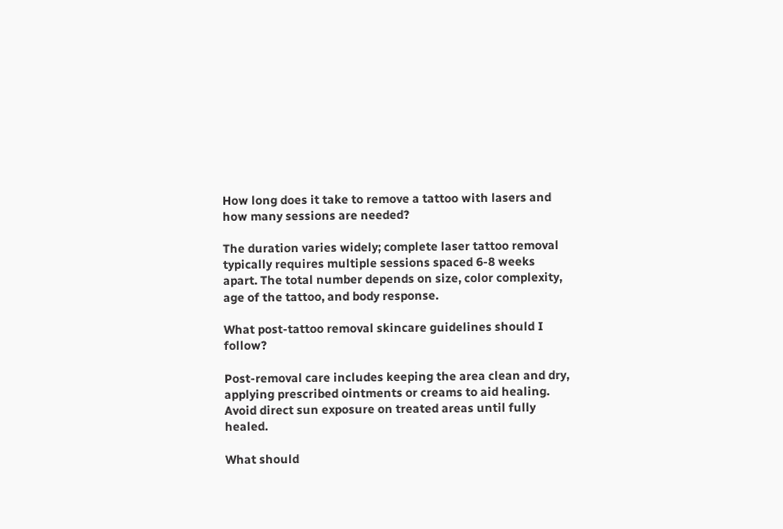How long does it take to remove a tattoo with lasers and how many sessions are needed?

The duration varies widely; complete laser tattoo removal typically requires multiple sessions spaced 6-8 weeks apart. The total number depends on size, color complexity, age of the tattoo, and body response.

What post-tattoo removal skincare guidelines should I follow?

Post-removal care includes keeping the area clean and dry, applying prescribed ointments or creams to aid healing. Avoid direct sun exposure on treated areas until fully healed.

What should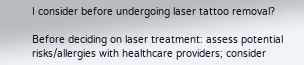I consider before undergoing laser tattoo removal?

Before deciding on laser treatment: assess potential risks/allergies with healthcare providers; consider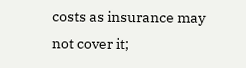costs as insurance may not cover it;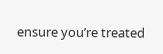ensure you’re treated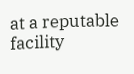at a reputable facility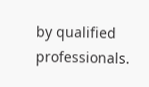by qualified professionals.